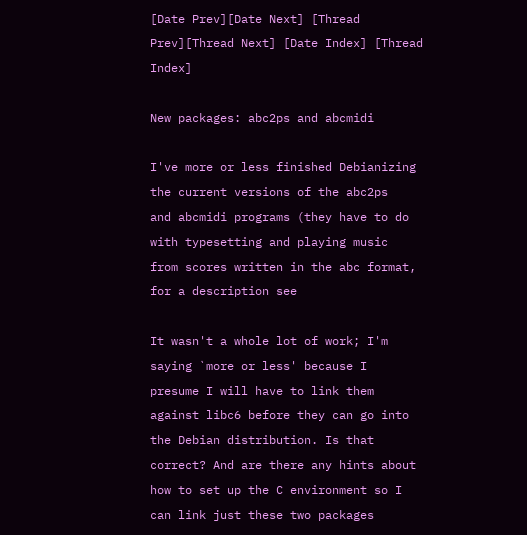[Date Prev][Date Next] [Thread Prev][Thread Next] [Date Index] [Thread Index]

New packages: abc2ps and abcmidi

I've more or less finished Debianizing the current versions of the abc2ps
and abcmidi programs (they have to do with typesetting and playing music
from scores written in the abc format, for a description see

It wasn't a whole lot of work; I'm saying `more or less' because I
presume I will have to link them against libc6 before they can go into
the Debian distribution. Is that correct? And are there any hints about
how to set up the C environment so I can link just these two packages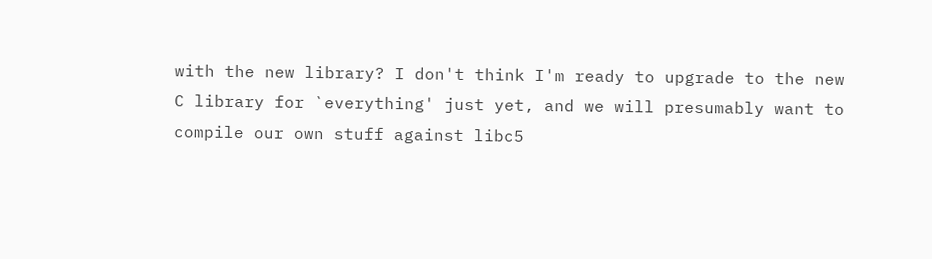with the new library? I don't think I'm ready to upgrade to the new
C library for `everything' just yet, and we will presumably want to
compile our own stuff against libc5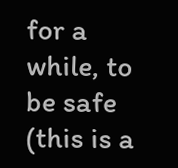for a while, to be safe (this is a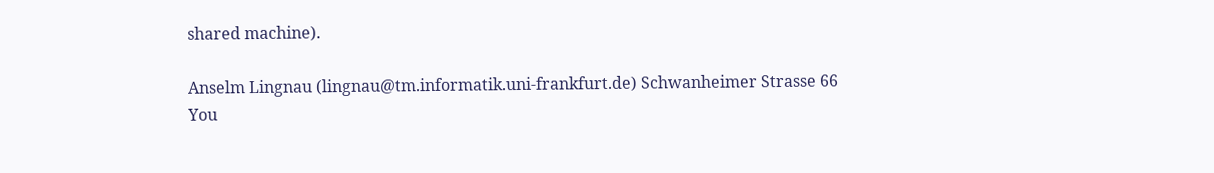shared machine).

Anselm Lingnau (lingnau@tm.informatik.uni-frankfurt.de) Schwanheimer Strasse 66
You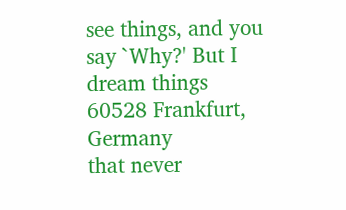see things, and you say `Why?' But I dream things  60528 Frankfurt, Germany
that never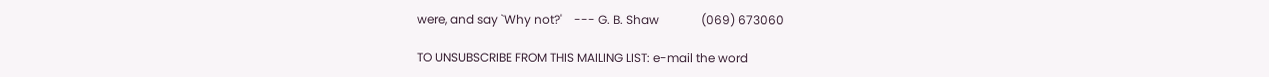were, and say `Why not?'    --- G. B. Shaw              (069) 673060

TO UNSUBSCRIBE FROM THIS MAILING LIST: e-mail the word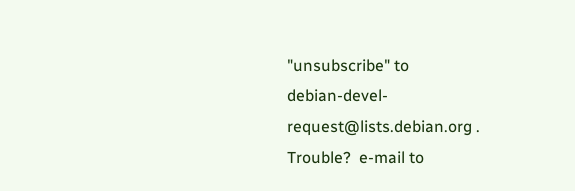"unsubscribe" to
debian-devel-request@lists.debian.org .
Trouble?  e-mail to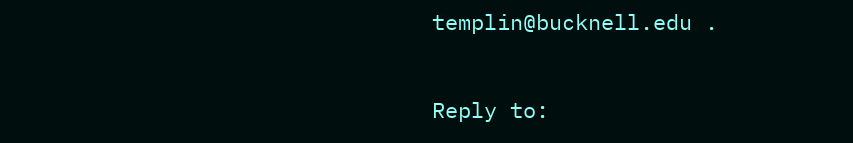templin@bucknell.edu .

Reply to: